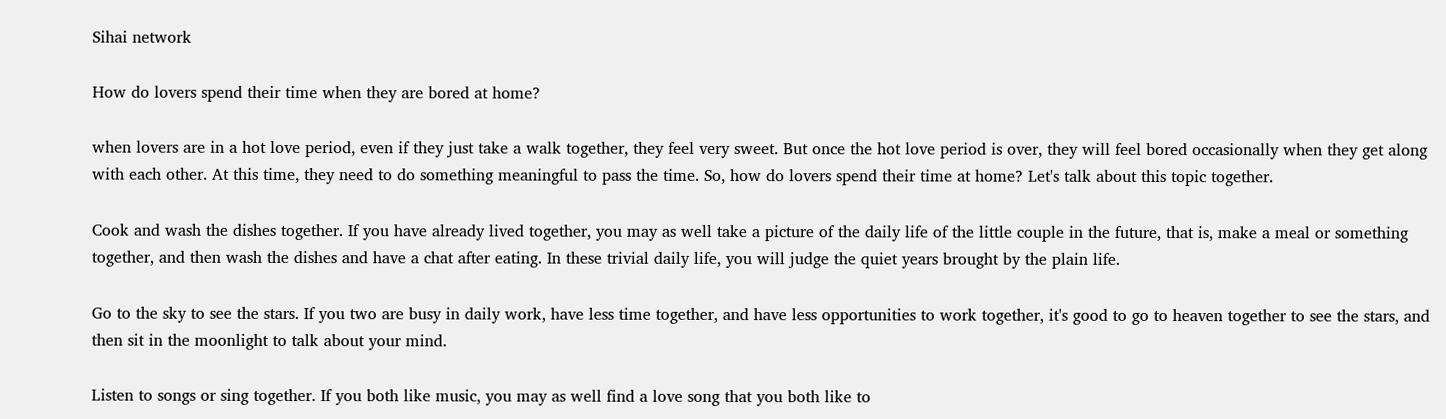Sihai network

How do lovers spend their time when they are bored at home?

when lovers are in a hot love period, even if they just take a walk together, they feel very sweet. But once the hot love period is over, they will feel bored occasionally when they get along with each other. At this time, they need to do something meaningful to pass the time. So, how do lovers spend their time at home? Let's talk about this topic together.

Cook and wash the dishes together. If you have already lived together, you may as well take a picture of the daily life of the little couple in the future, that is, make a meal or something together, and then wash the dishes and have a chat after eating. In these trivial daily life, you will judge the quiet years brought by the plain life.

Go to the sky to see the stars. If you two are busy in daily work, have less time together, and have less opportunities to work together, it's good to go to heaven together to see the stars, and then sit in the moonlight to talk about your mind.

Listen to songs or sing together. If you both like music, you may as well find a love song that you both like to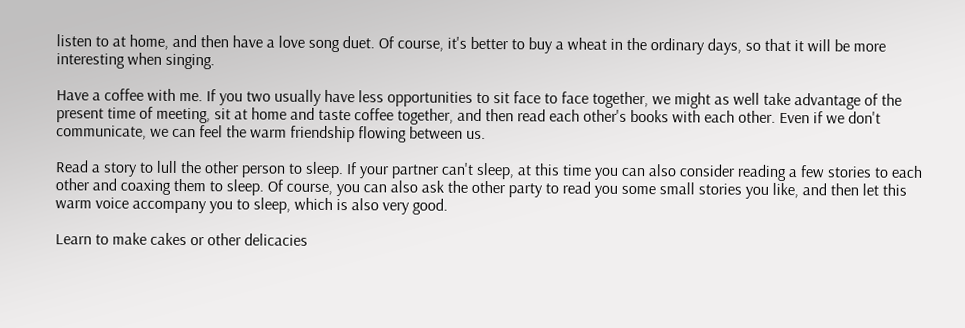listen to at home, and then have a love song duet. Of course, it's better to buy a wheat in the ordinary days, so that it will be more interesting when singing.

Have a coffee with me. If you two usually have less opportunities to sit face to face together, we might as well take advantage of the present time of meeting, sit at home and taste coffee together, and then read each other's books with each other. Even if we don't communicate, we can feel the warm friendship flowing between us.

Read a story to lull the other person to sleep. If your partner can't sleep, at this time you can also consider reading a few stories to each other and coaxing them to sleep. Of course, you can also ask the other party to read you some small stories you like, and then let this warm voice accompany you to sleep, which is also very good.

Learn to make cakes or other delicacies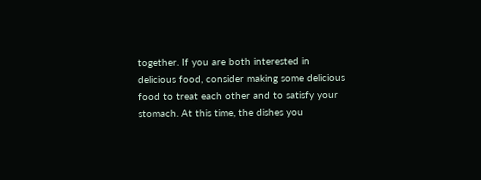together. If you are both interested in delicious food, consider making some delicious food to treat each other and to satisfy your stomach. At this time, the dishes you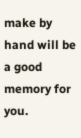make by hand will be a good memory for you.